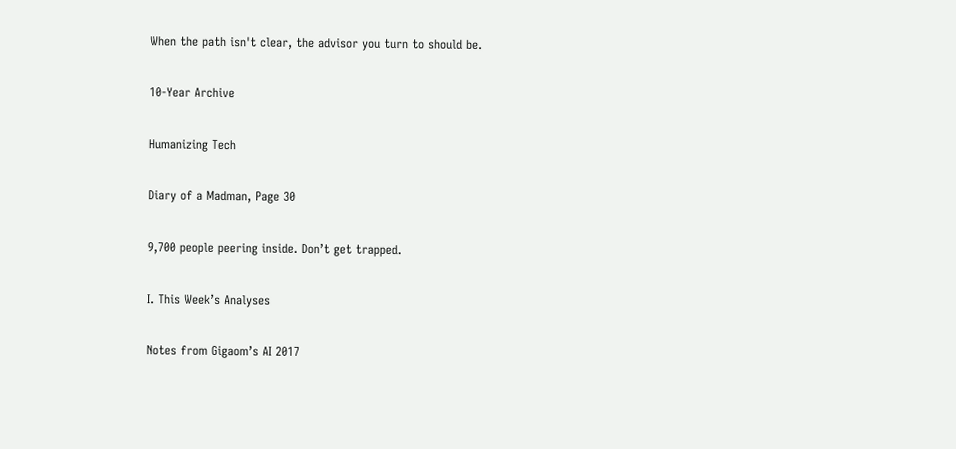When the path isn't clear, the advisor you turn to should be.

10-Year Archive

Humanizing Tech

Diary of a Madman, Page 30

9,700 people peering inside. Don’t get trapped.

I. This Week’s Analyses

Notes from Gigaom’s AI 2017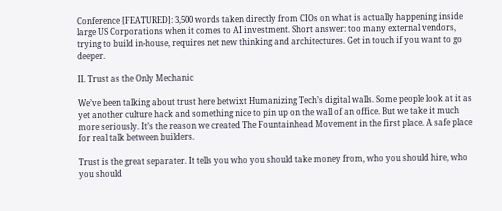Conference [FEATURED]: 3,500 words taken directly from CIOs on what is actually happening inside large US Corporations when it comes to AI investment. Short answer: too many external vendors, trying to build in-house, requires net new thinking and architectures. Get in touch if you want to go deeper.

II. Trust as the Only Mechanic

We’ve been talking about trust here betwixt Humanizing Tech’s digital walls. Some people look at it as yet another culture hack and something nice to pin up on the wall of an office. But we take it much more seriously. It’s the reason we created The Fountainhead Movement in the first place. A safe place for real talk between builders.

Trust is the great separater. It tells you who you should take money from, who you should hire, who you should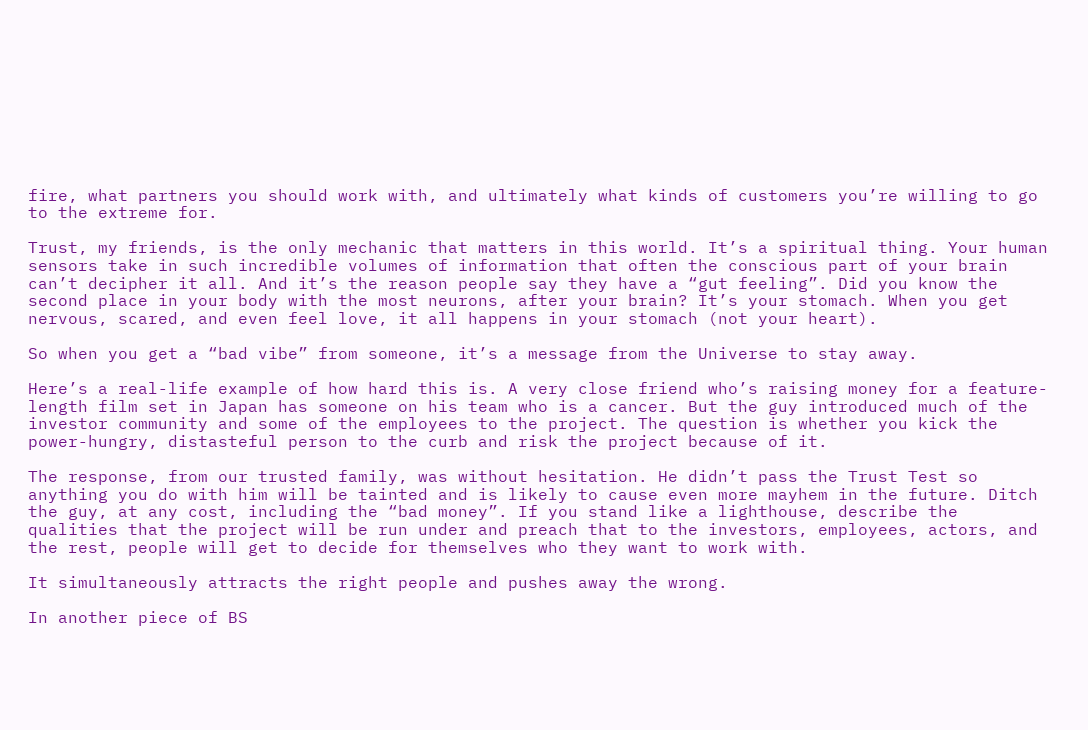fire, what partners you should work with, and ultimately what kinds of customers you’re willing to go to the extreme for.

Trust, my friends, is the only mechanic that matters in this world. It’s a spiritual thing. Your human sensors take in such incredible volumes of information that often the conscious part of your brain can’t decipher it all. And it’s the reason people say they have a “gut feeling”. Did you know the second place in your body with the most neurons, after your brain? It’s your stomach. When you get nervous, scared, and even feel love, it all happens in your stomach (not your heart).

So when you get a “bad vibe” from someone, it’s a message from the Universe to stay away.

Here’s a real-life example of how hard this is. A very close friend who’s raising money for a feature-length film set in Japan has someone on his team who is a cancer. But the guy introduced much of the investor community and some of the employees to the project. The question is whether you kick the power-hungry, distasteful person to the curb and risk the project because of it.

The response, from our trusted family, was without hesitation. He didn’t pass the Trust Test so anything you do with him will be tainted and is likely to cause even more mayhem in the future. Ditch the guy, at any cost, including the “bad money”. If you stand like a lighthouse, describe the qualities that the project will be run under and preach that to the investors, employees, actors, and the rest, people will get to decide for themselves who they want to work with.

It simultaneously attracts the right people and pushes away the wrong.

In another piece of BS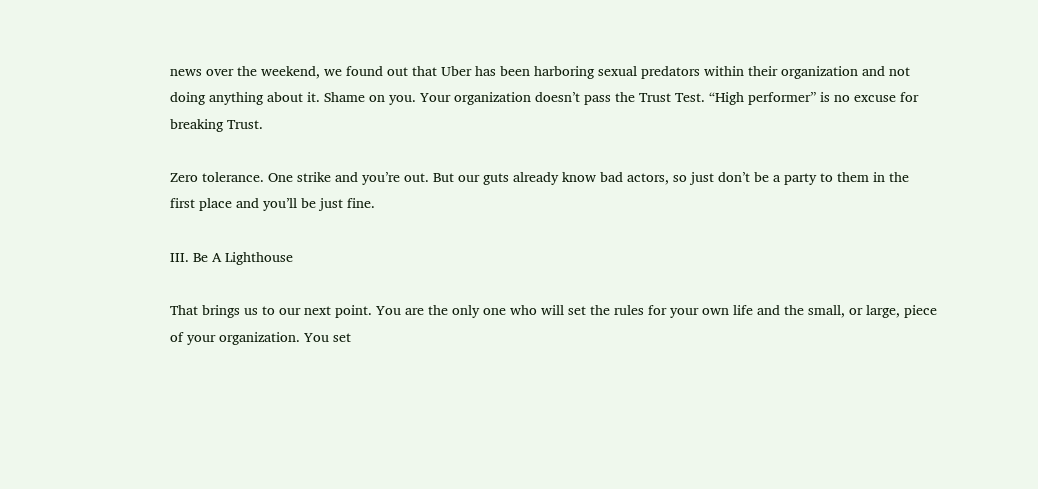news over the weekend, we found out that Uber has been harboring sexual predators within their organization and not doing anything about it. Shame on you. Your organization doesn’t pass the Trust Test. “High performer” is no excuse for breaking Trust.

Zero tolerance. One strike and you’re out. But our guts already know bad actors, so just don’t be a party to them in the first place and you’ll be just fine.

III. Be A Lighthouse

That brings us to our next point. You are the only one who will set the rules for your own life and the small, or large, piece of your organization. You set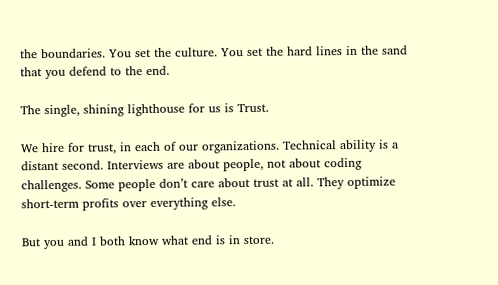the boundaries. You set the culture. You set the hard lines in the sand that you defend to the end.

The single, shining lighthouse for us is Trust.

We hire for trust, in each of our organizations. Technical ability is a distant second. Interviews are about people, not about coding challenges. Some people don’t care about trust at all. They optimize short-term profits over everything else.

But you and I both know what end is in store.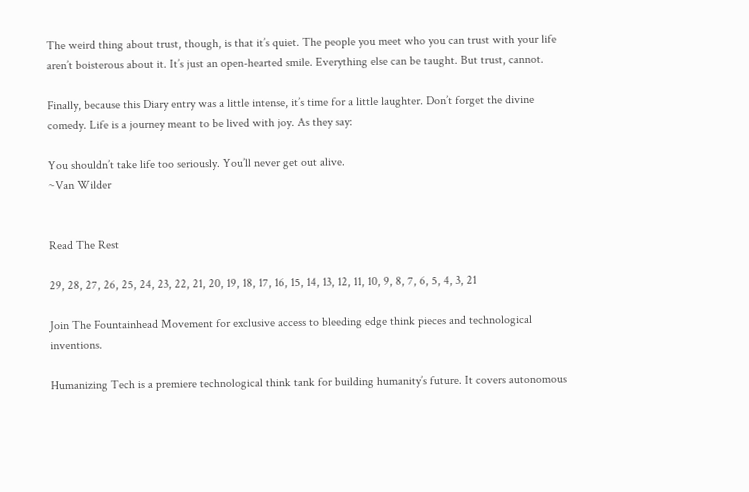The weird thing about trust, though, is that it’s quiet. The people you meet who you can trust with your life aren’t boisterous about it. It’s just an open-hearted smile. Everything else can be taught. But trust, cannot.

Finally, because this Diary entry was a little intense, it’s time for a little laughter. Don’t forget the divine comedy. Life is a journey meant to be lived with joy. As they say:

You shouldn’t take life too seriously. You’ll never get out alive.
~Van Wilder


Read The Rest

29, 28, 27, 26, 25, 24, 23, 22, 21, 20, 19, 18, 17, 16, 15, 14, 13, 12, 11, 10, 9, 8, 7, 6, 5, 4, 3, 21

Join The Fountainhead Movement for exclusive access to bleeding edge think pieces and technological inventions.

Humanizing Tech is a premiere technological think tank for building humanity’s future. It covers autonomous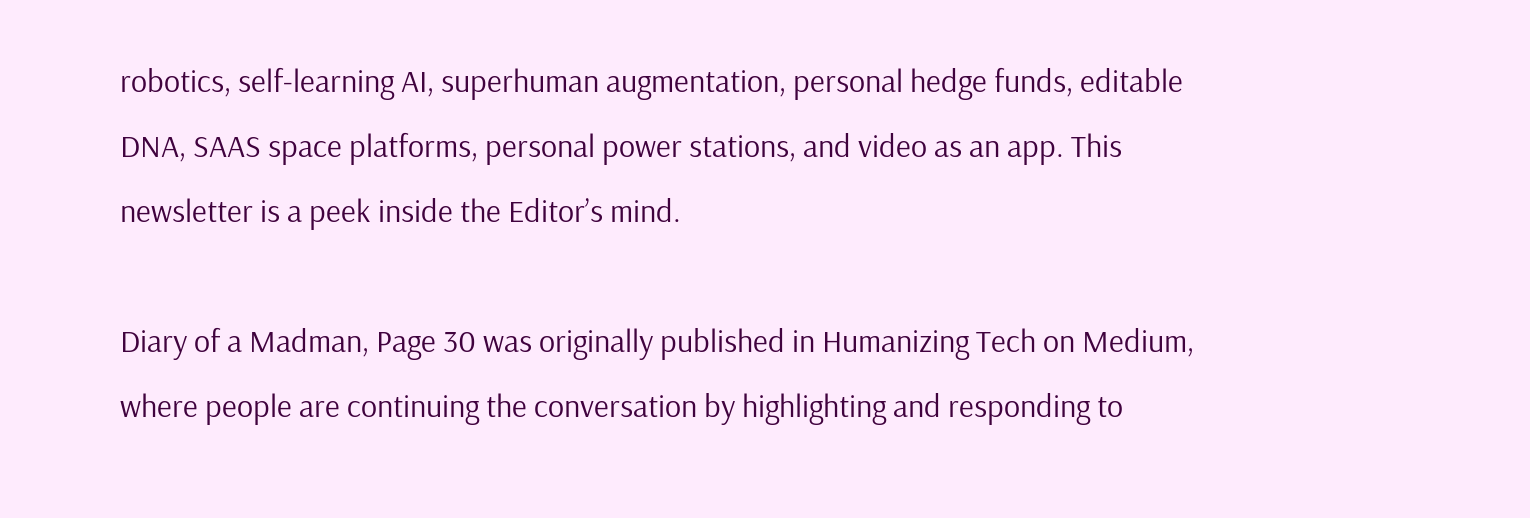robotics, self-learning AI, superhuman augmentation, personal hedge funds, editable DNA, SAAS space platforms, personal power stations, and video as an app. This newsletter is a peek inside the Editor’s mind.

Diary of a Madman, Page 30 was originally published in Humanizing Tech on Medium, where people are continuing the conversation by highlighting and responding to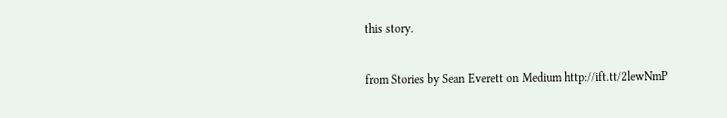this story.

from Stories by Sean Everett on Medium http://ift.tt/2lewNmP